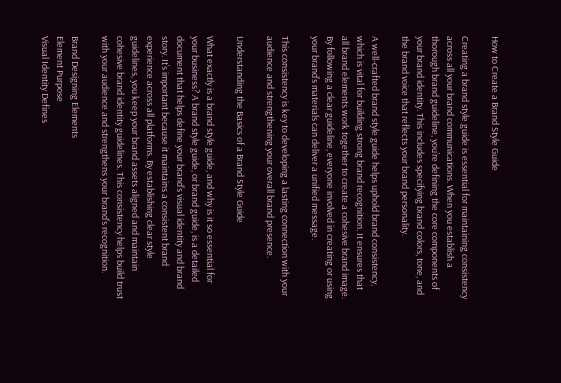How to Create a Brand Style Guide

Creating a brand style guide is essential for maintaining consistency across all your brand communications. When you establish a thorough brand guideline, you’re defining the core components of your brand identity. This includes specifying brand colors, tone, and the brand voice that reflects your brand personality.

A well-crafted brand style guide helps uphold brand consistency, which is vital for building strong brand recognition. It ensures that all brand elements work together to create a cohesive brand image. By following a clear guideline, everyone involved in creating or using your brand’s materials can deliver a unified message.

This consistency is key to developing a lasting connection with your audience and strengthening your overall brand presence.

Understanding the Basics of a Brand Style Guide

What exactly is a brand style guide, and why is it so essential for your business? A brand style guide, or brand guide, is a detailed document that helps define your brand’s visual identity and brand story. It’s important because it maintains a consistent brand experience across all platforms. By establishing clear style guidelines, you keep your brand assets aligned and maintain cohesive brand identity guidelines. This consistency helps build trust with your audience and strengthens your brand’s recognition.

Brand Designing Elements
Element Purpose
Visual Identity Defines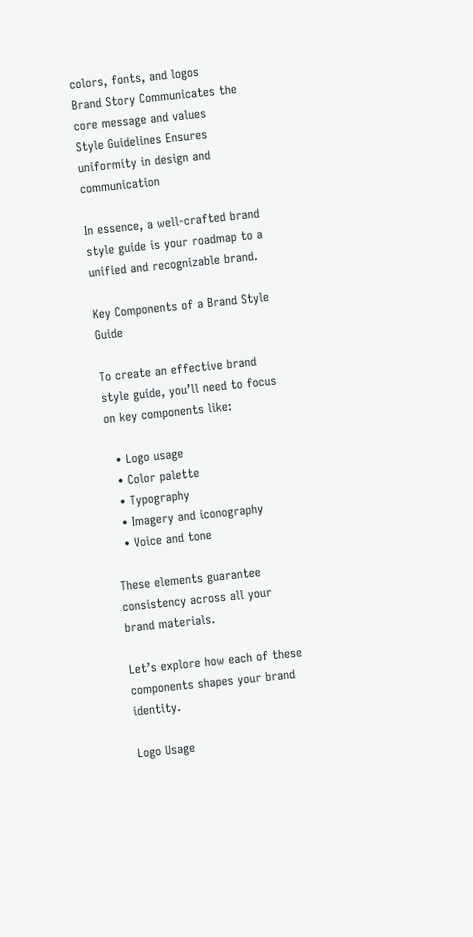colors, fonts, and logos
Brand Story Communicates the core message and values
Style Guidelines Ensures uniformity in design and communication

In essence, a well-crafted brand style guide is your roadmap to a unified and recognizable brand.

Key Components of a Brand Style Guide

To create an effective brand style guide, you’ll need to focus on key components like:

  • Logo usage
  • Color palette
  • Typography
  • Imagery and iconography
  • Voice and tone

These elements guarantee consistency across all your brand materials.

Let’s explore how each of these components shapes your brand identity.

Logo Usage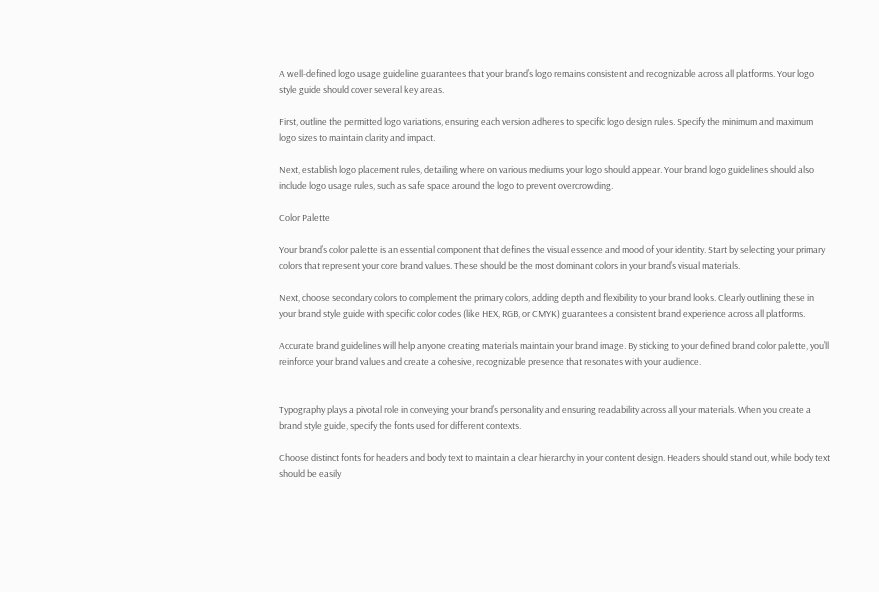A well-defined logo usage guideline guarantees that your brand’s logo remains consistent and recognizable across all platforms. Your logo style guide should cover several key areas.

First, outline the permitted logo variations, ensuring each version adheres to specific logo design rules. Specify the minimum and maximum logo sizes to maintain clarity and impact.

Next, establish logo placement rules, detailing where on various mediums your logo should appear. Your brand logo guidelines should also include logo usage rules, such as safe space around the logo to prevent overcrowding.

Color Palette

Your brand’s color palette is an essential component that defines the visual essence and mood of your identity. Start by selecting your primary colors that represent your core brand values. These should be the most dominant colors in your brand’s visual materials.

Next, choose secondary colors to complement the primary colors, adding depth and flexibility to your brand looks. Clearly outlining these in your brand style guide with specific color codes (like HEX, RGB, or CMYK) guarantees a consistent brand experience across all platforms.

Accurate brand guidelines will help anyone creating materials maintain your brand image. By sticking to your defined brand color palette, you’ll reinforce your brand values and create a cohesive, recognizable presence that resonates with your audience.


Typography plays a pivotal role in conveying your brand’s personality and ensuring readability across all your materials. When you create a brand style guide, specify the fonts used for different contexts.

Choose distinct fonts for headers and body text to maintain a clear hierarchy in your content design. Headers should stand out, while body text should be easily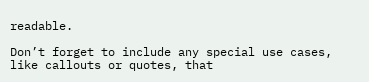readable.

Don’t forget to include any special use cases, like callouts or quotes, that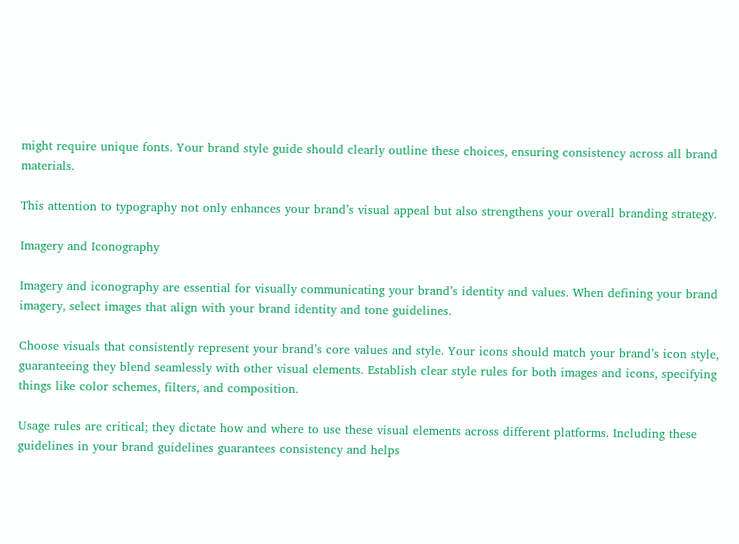might require unique fonts. Your brand style guide should clearly outline these choices, ensuring consistency across all brand materials.

This attention to typography not only enhances your brand’s visual appeal but also strengthens your overall branding strategy.

Imagery and Iconography

Imagery and iconography are essential for visually communicating your brand’s identity and values. When defining your brand imagery, select images that align with your brand identity and tone guidelines.

Choose visuals that consistently represent your brand’s core values and style. Your icons should match your brand’s icon style, guaranteeing they blend seamlessly with other visual elements. Establish clear style rules for both images and icons, specifying things like color schemes, filters, and composition.

Usage rules are critical; they dictate how and where to use these visual elements across different platforms. Including these guidelines in your brand guidelines guarantees consistency and helps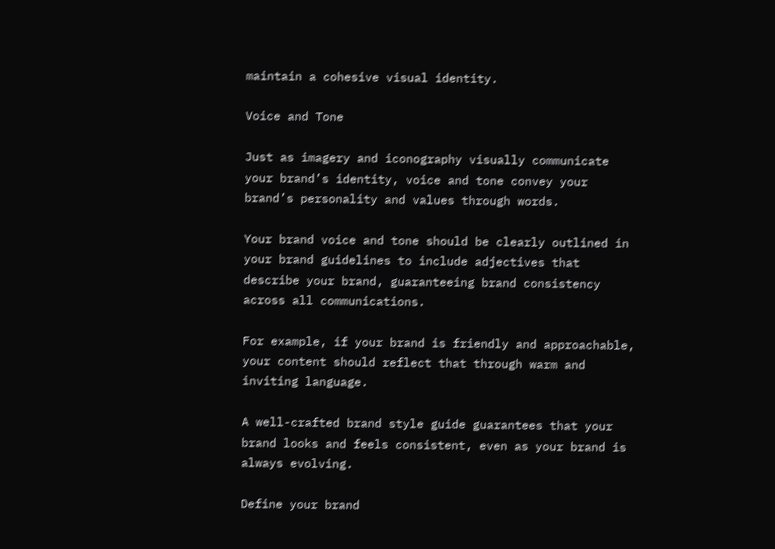maintain a cohesive visual identity.

Voice and Tone

Just as imagery and iconography visually communicate your brand’s identity, voice and tone convey your brand’s personality and values through words.

Your brand voice and tone should be clearly outlined in your brand guidelines to include adjectives that describe your brand, guaranteeing brand consistency across all communications.

For example, if your brand is friendly and approachable, your content should reflect that through warm and inviting language.

A well-crafted brand style guide guarantees that your brand looks and feels consistent, even as your brand is always evolving.

Define your brand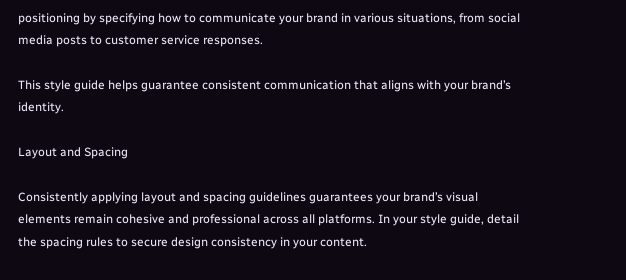positioning by specifying how to communicate your brand in various situations, from social media posts to customer service responses.

This style guide helps guarantee consistent communication that aligns with your brand’s identity.

Layout and Spacing

Consistently applying layout and spacing guidelines guarantees your brand’s visual elements remain cohesive and professional across all platforms. In your style guide, detail the spacing rules to secure design consistency in your content.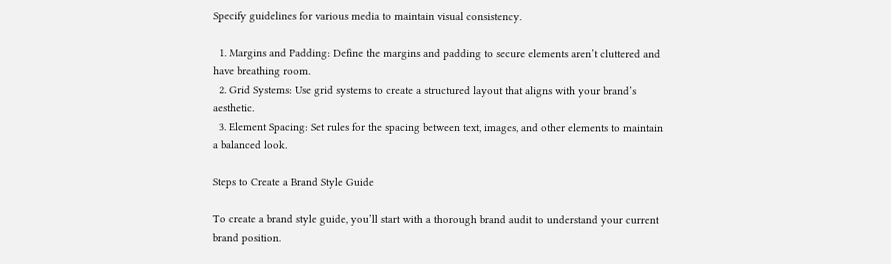Specify guidelines for various media to maintain visual consistency.

  1. Margins and Padding: Define the margins and padding to secure elements aren’t cluttered and have breathing room.
  2. Grid Systems: Use grid systems to create a structured layout that aligns with your brand’s aesthetic.
  3. Element Spacing: Set rules for the spacing between text, images, and other elements to maintain a balanced look.

Steps to Create a Brand Style Guide

To create a brand style guide, you’ll start with a thorough brand audit to understand your current brand position.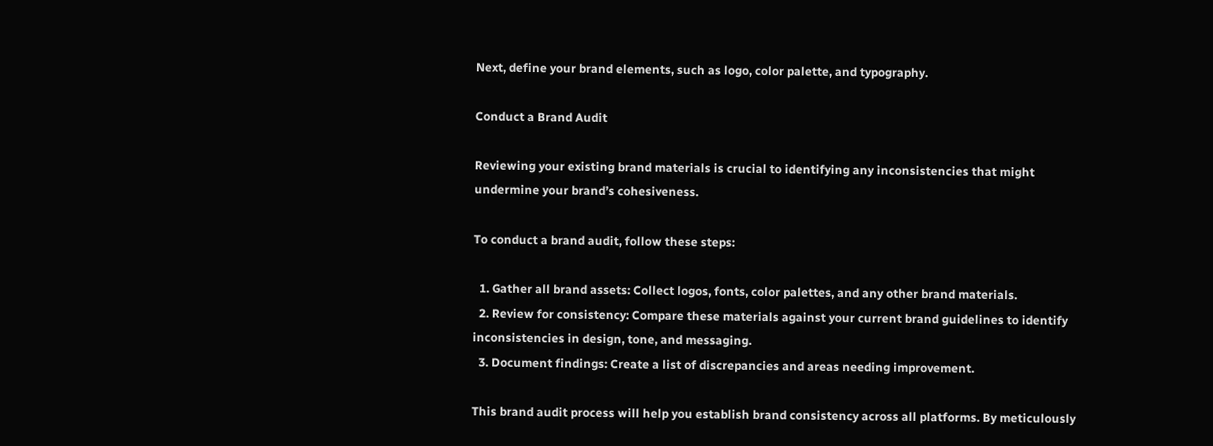Next, define your brand elements, such as logo, color palette, and typography.

Conduct a Brand Audit

Reviewing your existing brand materials is crucial to identifying any inconsistencies that might undermine your brand’s cohesiveness.

To conduct a brand audit, follow these steps:

  1. Gather all brand assets: Collect logos, fonts, color palettes, and any other brand materials.
  2. Review for consistency: Compare these materials against your current brand guidelines to identify inconsistencies in design, tone, and messaging.
  3. Document findings: Create a list of discrepancies and areas needing improvement.

This brand audit process will help you establish brand consistency across all platforms. By meticulously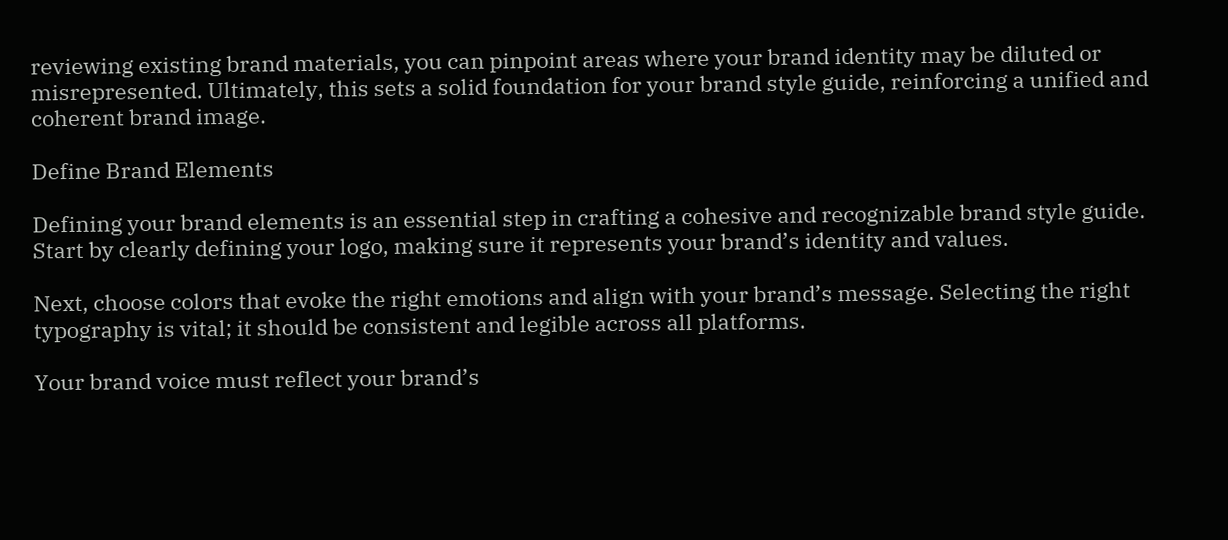reviewing existing brand materials, you can pinpoint areas where your brand identity may be diluted or misrepresented. Ultimately, this sets a solid foundation for your brand style guide, reinforcing a unified and coherent brand image.

Define Brand Elements

Defining your brand elements is an essential step in crafting a cohesive and recognizable brand style guide. Start by clearly defining your logo, making sure it represents your brand’s identity and values.

Next, choose colors that evoke the right emotions and align with your brand’s message. Selecting the right typography is vital; it should be consistent and legible across all platforms.

Your brand voice must reflect your brand’s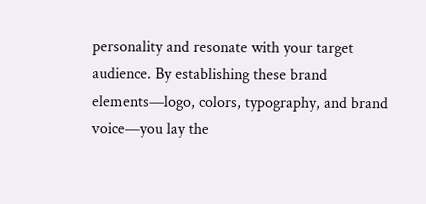personality and resonate with your target audience. By establishing these brand elements—logo, colors, typography, and brand voice—you lay the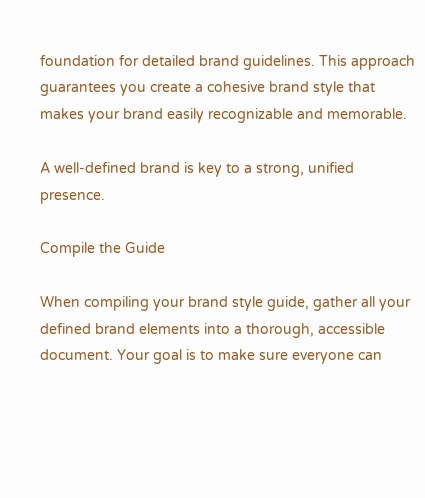foundation for detailed brand guidelines. This approach guarantees you create a cohesive brand style that makes your brand easily recognizable and memorable.

A well-defined brand is key to a strong, unified presence.

Compile the Guide

When compiling your brand style guide, gather all your defined brand elements into a thorough, accessible document. Your goal is to make sure everyone can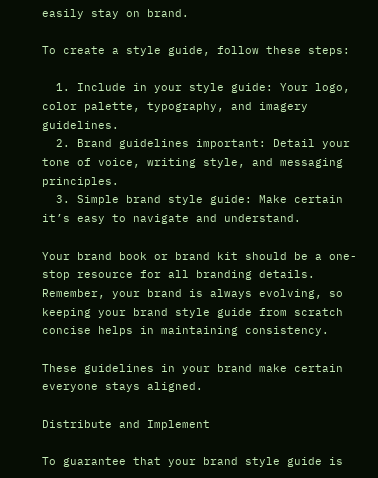easily stay on brand.

To create a style guide, follow these steps:

  1. Include in your style guide: Your logo, color palette, typography, and imagery guidelines.
  2. Brand guidelines important: Detail your tone of voice, writing style, and messaging principles.
  3. Simple brand style guide: Make certain it’s easy to navigate and understand.

Your brand book or brand kit should be a one-stop resource for all branding details. Remember, your brand is always evolving, so keeping your brand style guide from scratch concise helps in maintaining consistency.

These guidelines in your brand make certain everyone stays aligned.

Distribute and Implement

To guarantee that your brand style guide is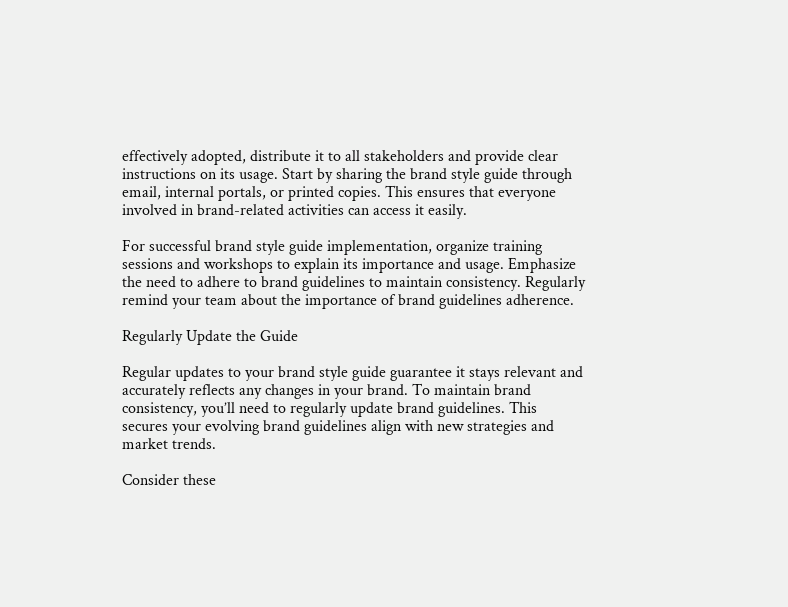effectively adopted, distribute it to all stakeholders and provide clear instructions on its usage. Start by sharing the brand style guide through email, internal portals, or printed copies. This ensures that everyone involved in brand-related activities can access it easily.

For successful brand style guide implementation, organize training sessions and workshops to explain its importance and usage. Emphasize the need to adhere to brand guidelines to maintain consistency. Regularly remind your team about the importance of brand guidelines adherence.

Regularly Update the Guide

Regular updates to your brand style guide guarantee it stays relevant and accurately reflects any changes in your brand. To maintain brand consistency, you’ll need to regularly update brand guidelines. This secures your evolving brand guidelines align with new strategies and market trends.

Consider these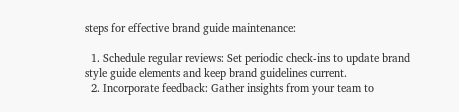steps for effective brand guide maintenance:

  1. Schedule regular reviews: Set periodic check-ins to update brand style guide elements and keep brand guidelines current.
  2. Incorporate feedback: Gather insights from your team to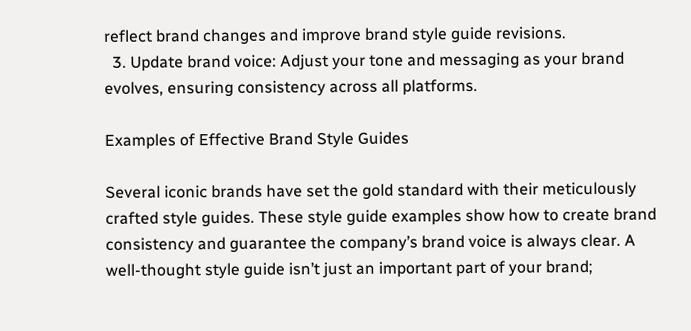reflect brand changes and improve brand style guide revisions.
  3. Update brand voice: Adjust your tone and messaging as your brand evolves, ensuring consistency across all platforms.

Examples of Effective Brand Style Guides

Several iconic brands have set the gold standard with their meticulously crafted style guides. These style guide examples show how to create brand consistency and guarantee the company’s brand voice is always clear. A well-thought style guide isn’t just an important part of your brand;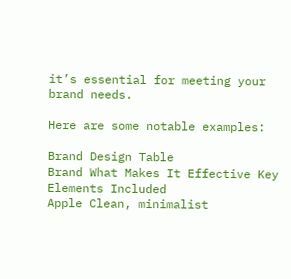it’s essential for meeting your brand needs.

Here are some notable examples:

Brand Design Table
Brand What Makes It Effective Key Elements Included
Apple Clean, minimalist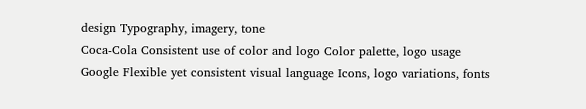design Typography, imagery, tone
Coca-Cola Consistent use of color and logo Color palette, logo usage
Google Flexible yet consistent visual language Icons, logo variations, fonts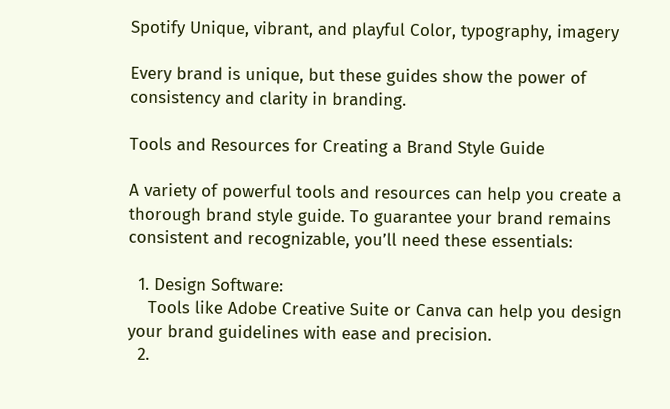Spotify Unique, vibrant, and playful Color, typography, imagery

Every brand is unique, but these guides show the power of consistency and clarity in branding.

Tools and Resources for Creating a Brand Style Guide

A variety of powerful tools and resources can help you create a thorough brand style guide. To guarantee your brand remains consistent and recognizable, you’ll need these essentials:

  1. Design Software:
    Tools like Adobe Creative Suite or Canva can help you design your brand guidelines with ease and precision.
  2.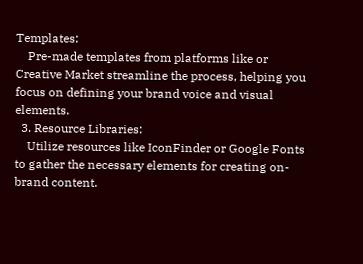Templates:
    Pre-made templates from platforms like or Creative Market streamline the process, helping you focus on defining your brand voice and visual elements.
  3. Resource Libraries:
    Utilize resources like IconFinder or Google Fonts to gather the necessary elements for creating on-brand content.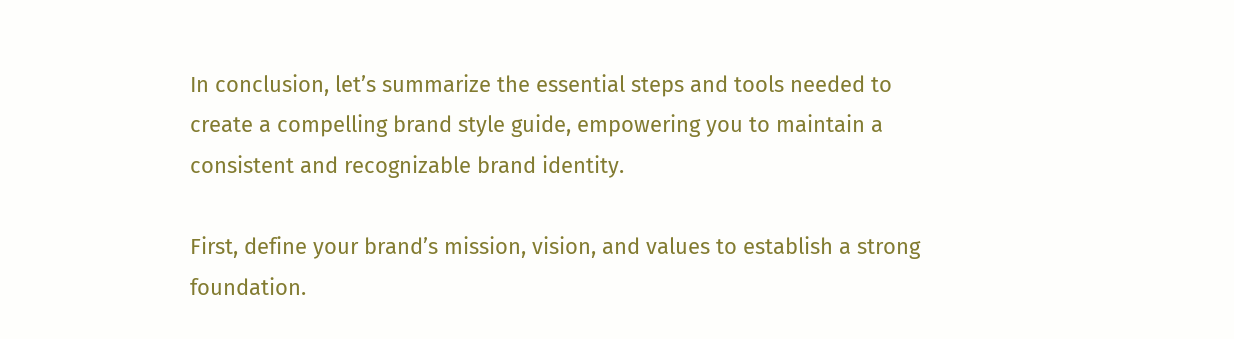In conclusion, let’s summarize the essential steps and tools needed to create a compelling brand style guide, empowering you to maintain a consistent and recognizable brand identity.

First, define your brand’s mission, vision, and values to establish a strong foundation.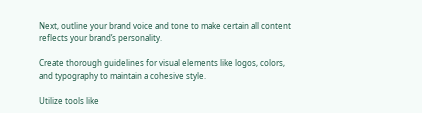Next, outline your brand voice and tone to make certain all content reflects your brand’s personality.

Create thorough guidelines for visual elements like logos, colors, and typography to maintain a cohesive style.

Utilize tools like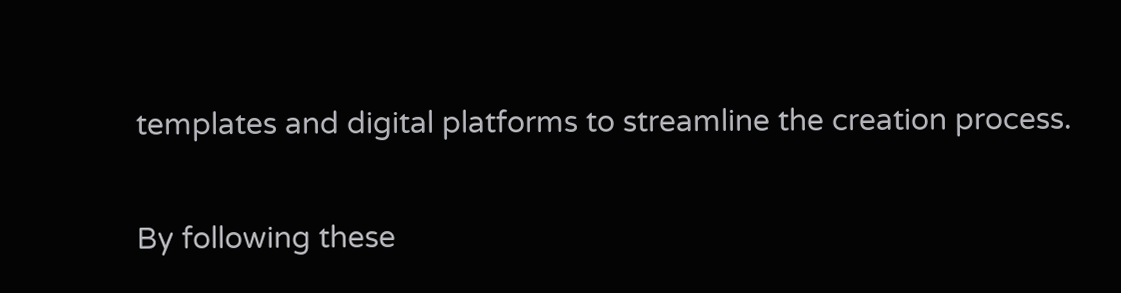templates and digital platforms to streamline the creation process.

By following these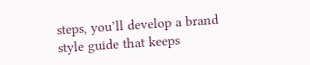steps, you’ll develop a brand style guide that keeps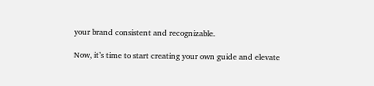your brand consistent and recognizable.

Now, it’s time to start creating your own guide and elevate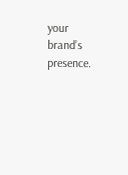your brand’s presence.